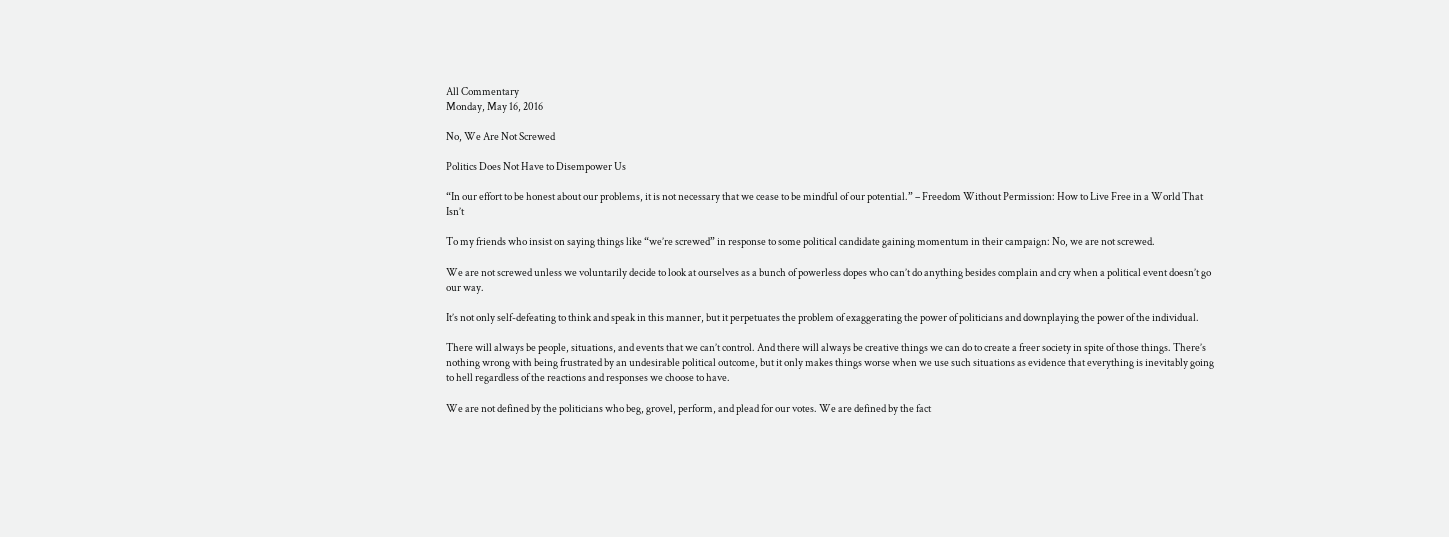All Commentary
Monday, May 16, 2016

No, We Are Not Screwed

Politics Does Not Have to Disempower Us

“In our effort to be honest about our problems, it is not necessary that we cease to be mindful of our potential.” – Freedom Without Permission: How to Live Free in a World That Isn’t

To my friends who insist on saying things like “we’re screwed” in response to some political candidate gaining momentum in their campaign: No, we are not screwed.

We are not screwed unless we voluntarily decide to look at ourselves as a bunch of powerless dopes who can’t do anything besides complain and cry when a political event doesn’t go our way.

It’s not only self-defeating to think and speak in this manner, but it perpetuates the problem of exaggerating the power of politicians and downplaying the power of the individual.

There will always be people, situations, and events that we can’t control. And there will always be creative things we can do to create a freer society in spite of those things. There’s nothing wrong with being frustrated by an undesirable political outcome, but it only makes things worse when we use such situations as evidence that everything is inevitably going to hell regardless of the reactions and responses we choose to have.

We are not defined by the politicians who beg, grovel, perform, and plead for our votes. We are defined by the fact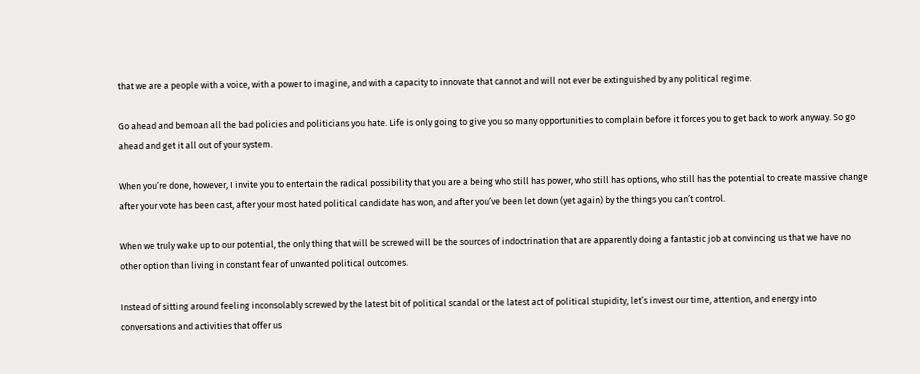that we are a people with a voice, with a power to imagine, and with a capacity to innovate that cannot and will not ever be extinguished by any political regime.

Go ahead and bemoan all the bad policies and politicians you hate. Life is only going to give you so many opportunities to complain before it forces you to get back to work anyway. So go ahead and get it all out of your system.

When you’re done, however, I invite you to entertain the radical possibility that you are a being who still has power, who still has options, who still has the potential to create massive change after your vote has been cast, after your most hated political candidate has won, and after you’ve been let down (yet again) by the things you can’t control.

When we truly wake up to our potential, the only thing that will be screwed will be the sources of indoctrination that are apparently doing a fantastic job at convincing us that we have no other option than living in constant fear of unwanted political outcomes.

Instead of sitting around feeling inconsolably screwed by the latest bit of political scandal or the latest act of political stupidity, let’s invest our time, attention, and energy into conversations and activities that offer us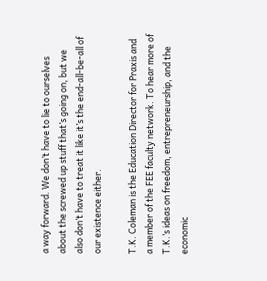a way forward. We don’t have to lie to ourselves about the screwed up stuff that’s going on, but we also don’t have to treat it like it’s the end-all-be-all of our existence either.

T.K. Coleman is the Education Director for Praxis and a member of the FEE faculty network. To hear more of T.K.’s ideas on freedom, entrepreneurship, and the economic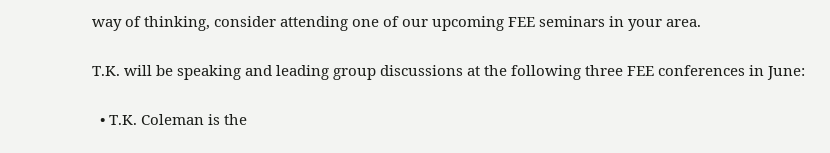way of thinking, consider attending one of our upcoming FEE seminars in your area.

T.K. will be speaking and leading group discussions at the following three FEE conferences in June:

  • T.K. Coleman is the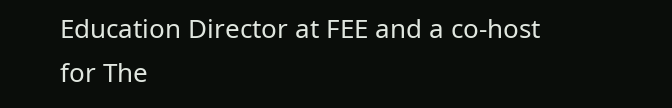Education Director at FEE and a co-host for The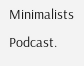Minimalists Podcast.